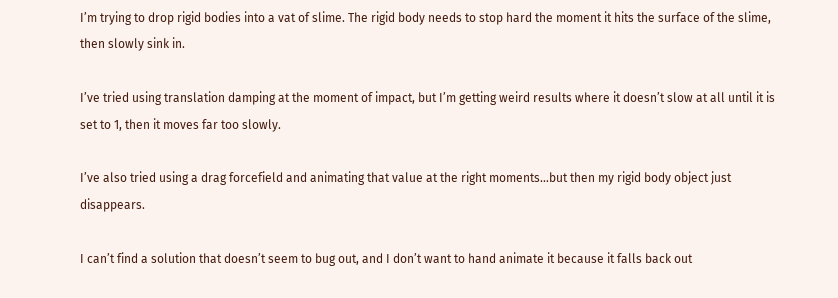I’m trying to drop rigid bodies into a vat of slime. The rigid body needs to stop hard the moment it hits the surface of the slime, then slowly sink in.

I’ve tried using translation damping at the moment of impact, but I’m getting weird results where it doesn’t slow at all until it is set to 1, then it moves far too slowly.

I’ve also tried using a drag forcefield and animating that value at the right moments…but then my rigid body object just disappears.

I can’t find a solution that doesn’t seem to bug out, and I don’t want to hand animate it because it falls back out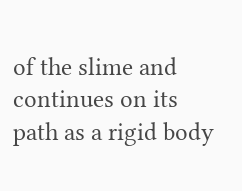of the slime and continues on its path as a rigid body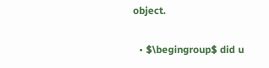object.

  • $\begingroup$ did u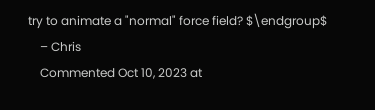try to animate a "normal" force field? $\endgroup$
    – Chris
    Commented Oct 10, 2023 at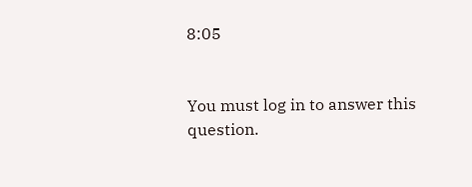8:05


You must log in to answer this question.